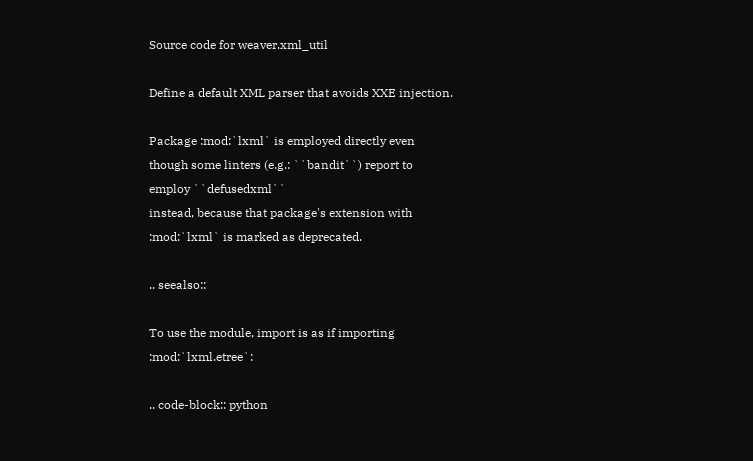Source code for weaver.xml_util

Define a default XML parser that avoids XXE injection.

Package :mod:`lxml` is employed directly even though some linters (e.g.: ``bandit``) report to employ ``defusedxml``
instead, because that package's extension with :mod:`lxml` is marked as deprecated.

.. seealso::

To use the module, import is as if importing :mod:`lxml.etree`:

.. code-block:: python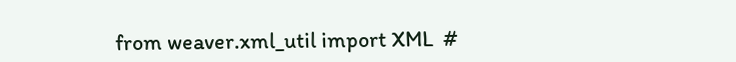from weaver.xml_util import XML  #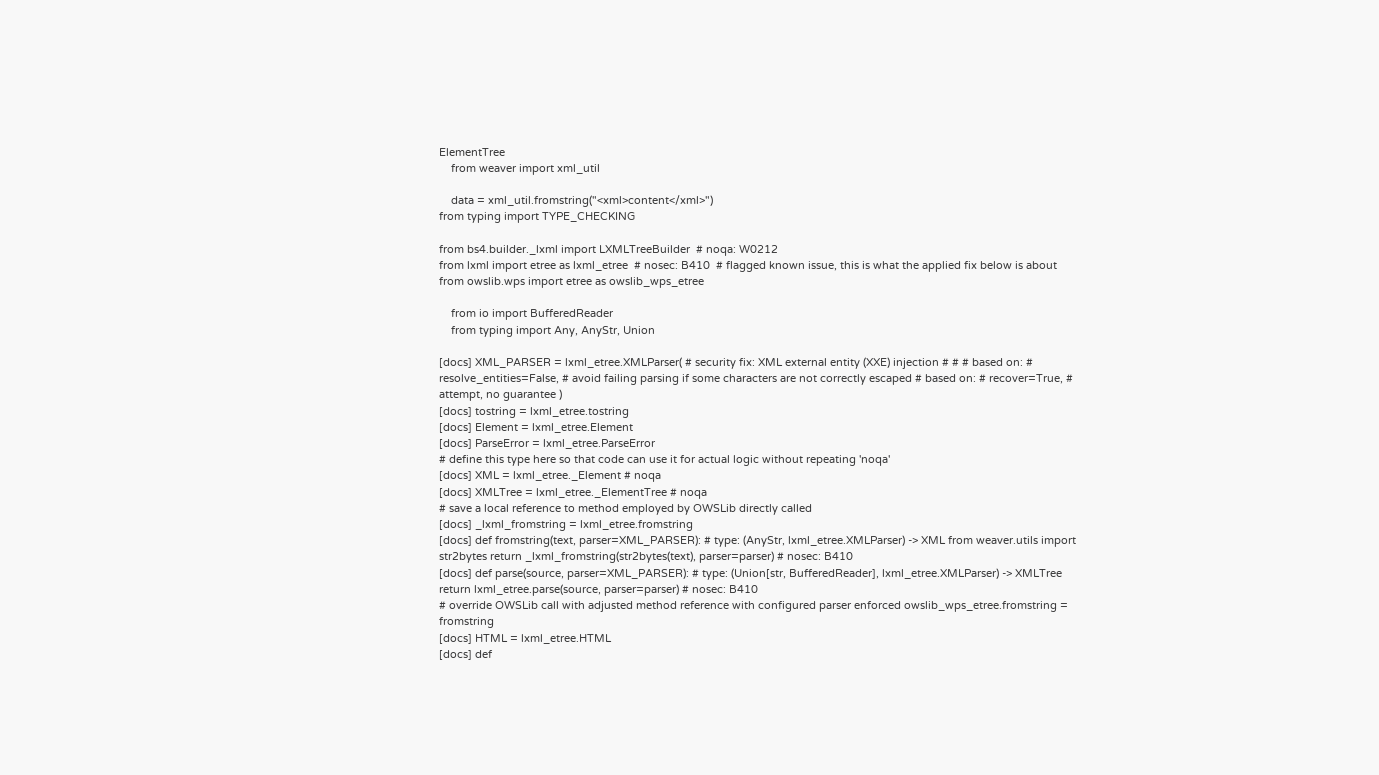ElementTree
    from weaver import xml_util

    data = xml_util.fromstring("<xml>content</xml>")
from typing import TYPE_CHECKING

from bs4.builder._lxml import LXMLTreeBuilder  # noqa: W0212
from lxml import etree as lxml_etree  # nosec: B410  # flagged known issue, this is what the applied fix below is about
from owslib.wps import etree as owslib_wps_etree

    from io import BufferedReader
    from typing import Any, AnyStr, Union

[docs] XML_PARSER = lxml_etree.XMLParser( # security fix: XML external entity (XXE) injection # # # based on: # resolve_entities=False, # avoid failing parsing if some characters are not correctly escaped # based on: # recover=True, # attempt, no guarantee )
[docs] tostring = lxml_etree.tostring
[docs] Element = lxml_etree.Element
[docs] ParseError = lxml_etree.ParseError
# define this type here so that code can use it for actual logic without repeating 'noqa'
[docs] XML = lxml_etree._Element # noqa
[docs] XMLTree = lxml_etree._ElementTree # noqa
# save a local reference to method employed by OWSLib directly called
[docs] _lxml_fromstring = lxml_etree.fromstring
[docs] def fromstring(text, parser=XML_PARSER): # type: (AnyStr, lxml_etree.XMLParser) -> XML from weaver.utils import str2bytes return _lxml_fromstring(str2bytes(text), parser=parser) # nosec: B410
[docs] def parse(source, parser=XML_PARSER): # type: (Union[str, BufferedReader], lxml_etree.XMLParser) -> XMLTree return lxml_etree.parse(source, parser=parser) # nosec: B410
# override OWSLib call with adjusted method reference with configured parser enforced owslib_wps_etree.fromstring = fromstring
[docs] HTML = lxml_etree.HTML
[docs] def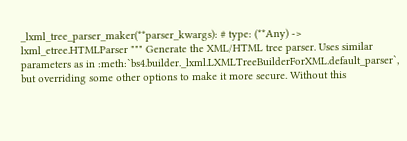_lxml_tree_parser_maker(**parser_kwargs): # type: (**Any) -> lxml_etree.HTMLParser """ Generate the XML/HTML tree parser. Uses similar parameters as in :meth:`bs4.builder._lxml.LXMLTreeBuilderForXML.default_parser`, but overriding some other options to make it more secure. Without this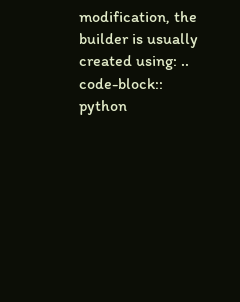modification, the builder is usually created using: .. code-block:: python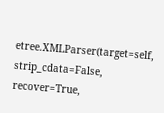etree.XMLParser(target=self, strip_cdata=False, recover=True,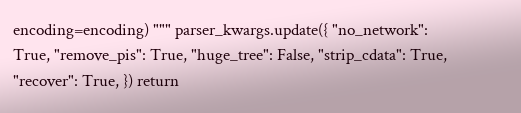encoding=encoding) """ parser_kwargs.update({ "no_network": True, "remove_pis": True, "huge_tree": False, "strip_cdata": True, "recover": True, }) return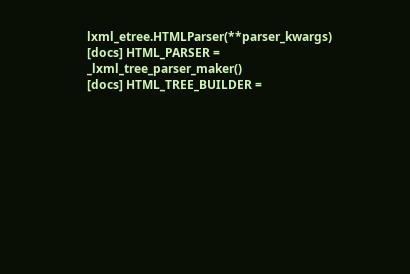lxml_etree.HTMLParser(**parser_kwargs)
[docs] HTML_PARSER = _lxml_tree_parser_maker()
[docs] HTML_TREE_BUILDER =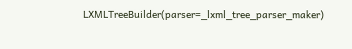LXMLTreeBuilder(parser=_lxml_tree_parser_maker)